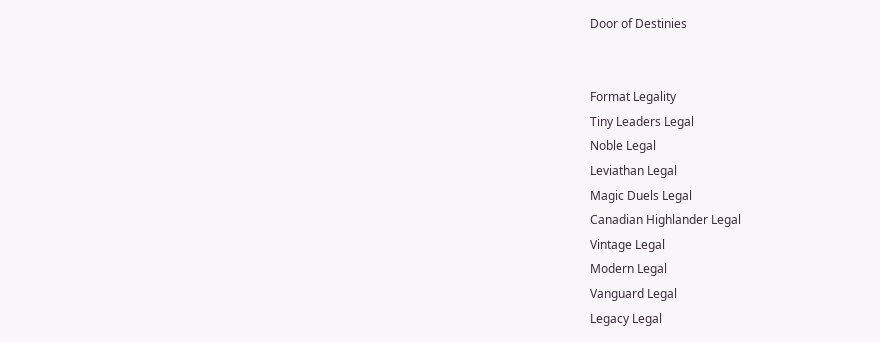Door of Destinies


Format Legality
Tiny Leaders Legal
Noble Legal
Leviathan Legal
Magic Duels Legal
Canadian Highlander Legal
Vintage Legal
Modern Legal
Vanguard Legal
Legacy Legal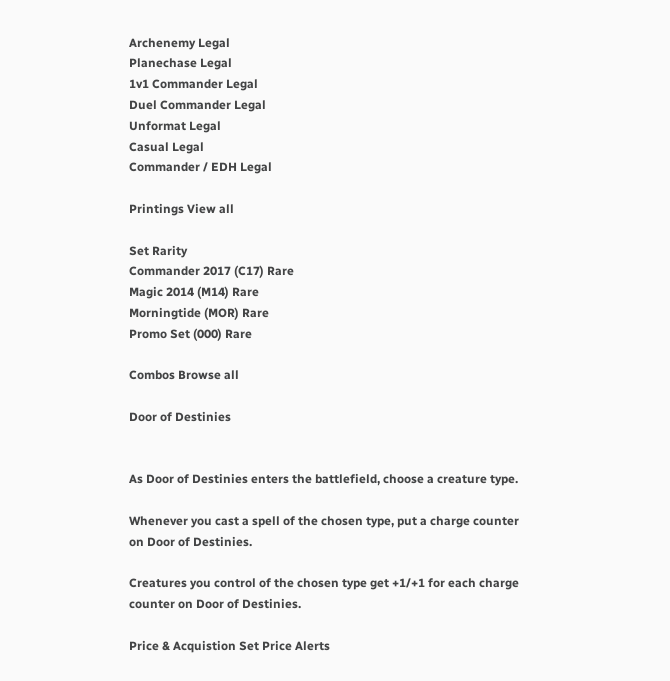Archenemy Legal
Planechase Legal
1v1 Commander Legal
Duel Commander Legal
Unformat Legal
Casual Legal
Commander / EDH Legal

Printings View all

Set Rarity
Commander 2017 (C17) Rare
Magic 2014 (M14) Rare
Morningtide (MOR) Rare
Promo Set (000) Rare

Combos Browse all

Door of Destinies


As Door of Destinies enters the battlefield, choose a creature type.

Whenever you cast a spell of the chosen type, put a charge counter on Door of Destinies.

Creatures you control of the chosen type get +1/+1 for each charge counter on Door of Destinies.

Price & Acquistion Set Price Alerts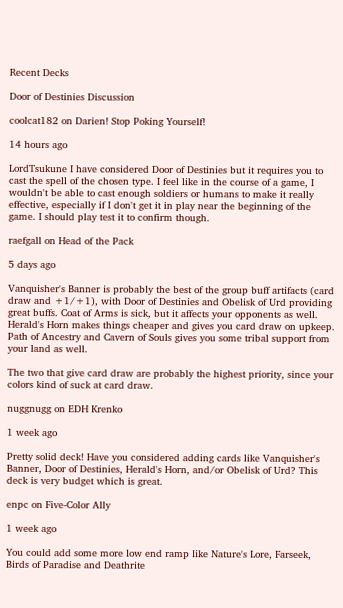Recent Decks

Door of Destinies Discussion

coolcat182 on Darien! Stop Poking Yourself!

14 hours ago

LordTsukune I have considered Door of Destinies but it requires you to cast the spell of the chosen type. I feel like in the course of a game, I wouldn't be able to cast enough soldiers or humans to make it really effective, especially if I don't get it in play near the beginning of the game. I should play test it to confirm though.

raefgall on Head of the Pack

5 days ago

Vanquisher's Banner is probably the best of the group buff artifacts (card draw and +1/+1), with Door of Destinies and Obelisk of Urd providing great buffs. Coat of Arms is sick, but it affects your opponents as well. Herald's Horn makes things cheaper and gives you card draw on upkeep. Path of Ancestry and Cavern of Souls gives you some tribal support from your land as well.

The two that give card draw are probably the highest priority, since your colors kind of suck at card draw.

nuggnugg on EDH Krenko

1 week ago

Pretty solid deck! Have you considered adding cards like Vanquisher's Banner, Door of Destinies, Herald's Horn, and/or Obelisk of Urd? This deck is very budget which is great.

enpc on Five-Color Ally

1 week ago

You could add some more low end ramp like Nature's Lore, Farseek, Birds of Paradise and Deathrite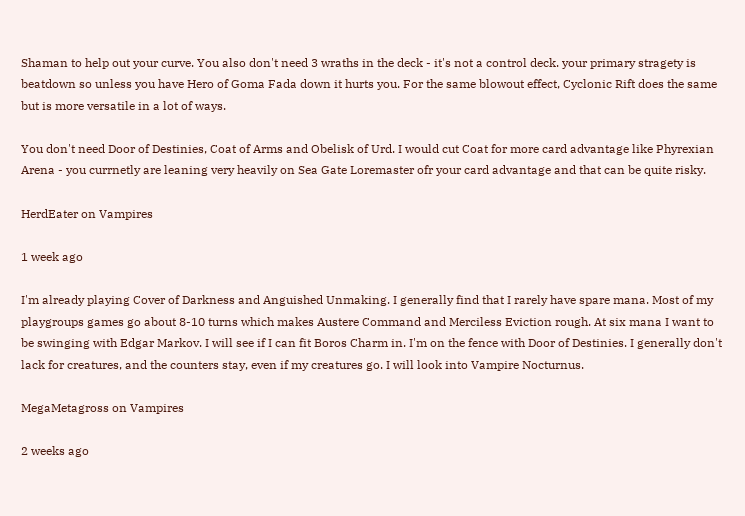Shaman to help out your curve. You also don't need 3 wraths in the deck - it's not a control deck. your primary stragety is beatdown so unless you have Hero of Goma Fada down it hurts you. For the same blowout effect, Cyclonic Rift does the same but is more versatile in a lot of ways.

You don't need Door of Destinies, Coat of Arms and Obelisk of Urd. I would cut Coat for more card advantage like Phyrexian Arena - you currnetly are leaning very heavily on Sea Gate Loremaster ofr your card advantage and that can be quite risky.

HerdEater on Vampires

1 week ago

I'm already playing Cover of Darkness and Anguished Unmaking. I generally find that I rarely have spare mana. Most of my playgroups games go about 8-10 turns which makes Austere Command and Merciless Eviction rough. At six mana I want to be swinging with Edgar Markov. I will see if I can fit Boros Charm in. I'm on the fence with Door of Destinies. I generally don't lack for creatures, and the counters stay, even if my creatures go. I will look into Vampire Nocturnus.

MegaMetagross on Vampires

2 weeks ago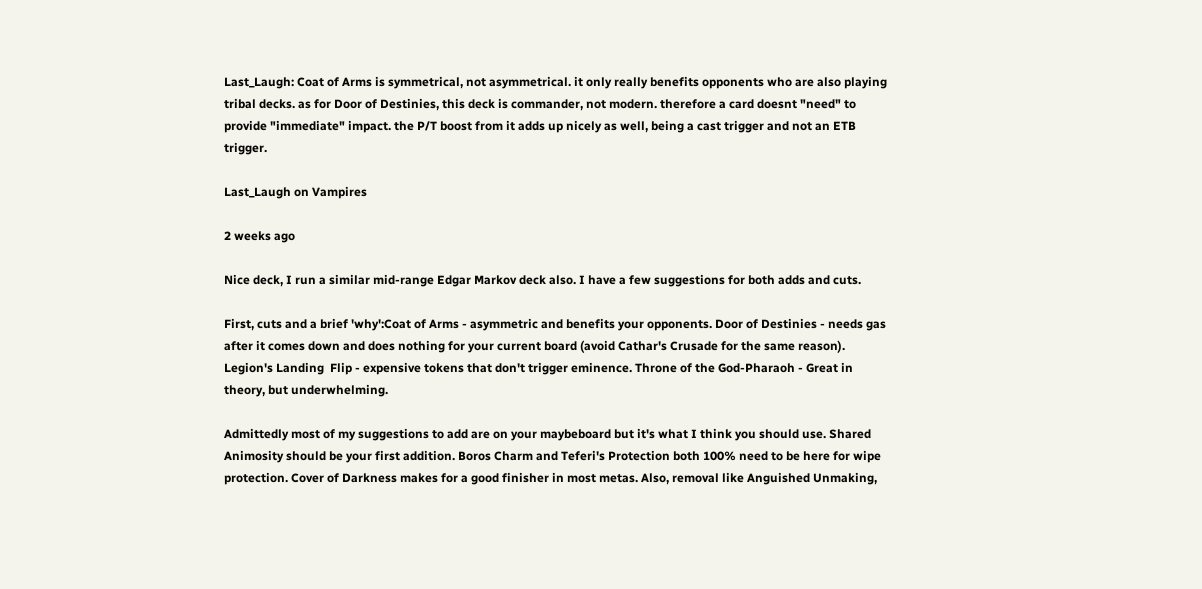Last_Laugh: Coat of Arms is symmetrical, not asymmetrical. it only really benefits opponents who are also playing tribal decks. as for Door of Destinies, this deck is commander, not modern. therefore a card doesnt "need" to provide "immediate" impact. the P/T boost from it adds up nicely as well, being a cast trigger and not an ETB trigger.

Last_Laugh on Vampires

2 weeks ago

Nice deck, I run a similar mid-range Edgar Markov deck also. I have a few suggestions for both adds and cuts.

First, cuts and a brief 'why':Coat of Arms - asymmetric and benefits your opponents. Door of Destinies - needs gas after it comes down and does nothing for your current board (avoid Cathar's Crusade for the same reason). Legion's Landing  Flip - expensive tokens that don't trigger eminence. Throne of the God-Pharaoh - Great in theory, but underwhelming.

Admittedly most of my suggestions to add are on your maybeboard but it's what I think you should use. Shared Animosity should be your first addition. Boros Charm and Teferi's Protection both 100% need to be here for wipe protection. Cover of Darkness makes for a good finisher in most metas. Also, removal like Anguished Unmaking,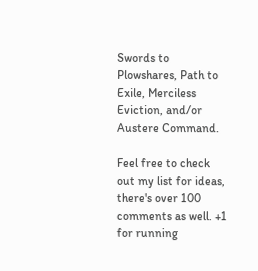Swords to Plowshares, Path to Exile, Merciless Eviction, and/or Austere Command.

Feel free to check out my list for ideas, there's over 100 comments as well. +1 for running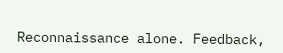Reconnaissance alone. Feedback,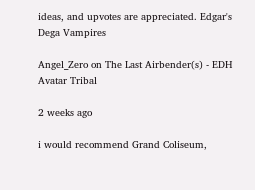ideas, and upvotes are appreciated. Edgar's Dega Vampires

Angel_Zero on The Last Airbender(s) - EDH Avatar Tribal

2 weeks ago

i would recommend Grand Coliseum,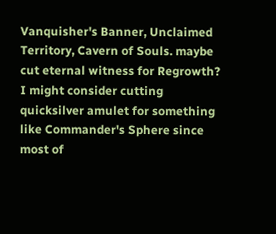Vanquisher's Banner, Unclaimed Territory, Cavern of Souls. maybe cut eternal witness for Regrowth? I might consider cutting quicksilver amulet for something like Commander's Sphere since most of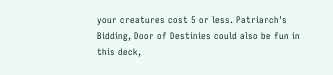your creatures cost 5 or less. Patriarch's Bidding, Door of Destinies could also be fun in this deck,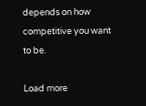depends on how competitive you want to be.

Load more